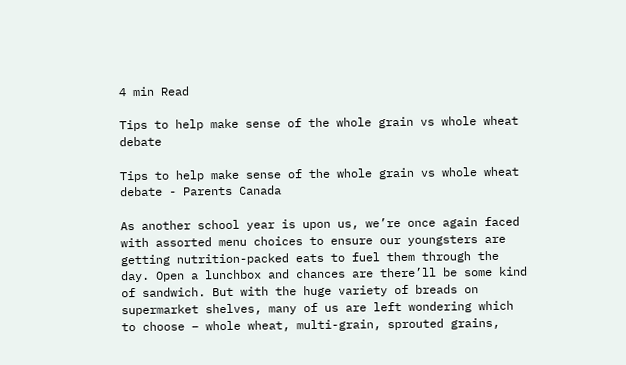4 min Read

Tips to help make sense of the whole grain vs whole wheat debate

Tips to help make sense of the whole grain vs whole wheat debate - Parents Canada

As another school year is upon us, we’re once again faced with assorted menu choices to ensure our youngsters are getting nutrition-packed eats to fuel them through the day. Open a lunchbox and chances are there’ll be some kind of sandwich. But with the huge variety of breads on supermarket shelves, many of us are left wondering which to choose – whole wheat, multi-grain, sprouted grains,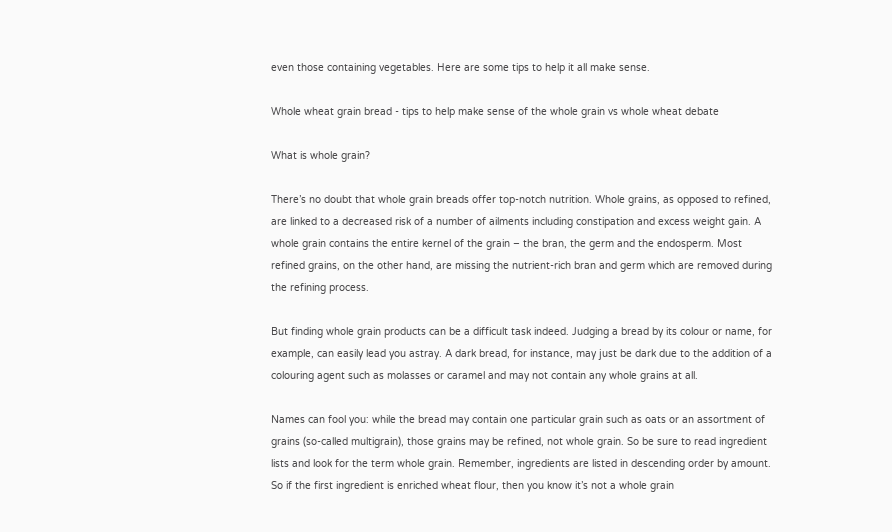even those containing vegetables. Here are some tips to help it all make sense.

Whole wheat grain bread - tips to help make sense of the whole grain vs whole wheat debate

What is whole grain?

There’s no doubt that whole grain breads offer top-notch nutrition. Whole grains, as opposed to refined, are linked to a decreased risk of a number of ailments including constipation and excess weight gain. A whole grain contains the entire kernel of the grain – the bran, the germ and the endosperm. Most refined grains, on the other hand, are missing the nutrient-rich bran and germ which are removed during the refining process.

But finding whole grain products can be a difficult task indeed. Judging a bread by its colour or name, for example, can easily lead you astray. A dark bread, for instance, may just be dark due to the addition of a colouring agent such as molasses or caramel and may not contain any whole grains at all.

Names can fool you: while the bread may contain one particular grain such as oats or an assortment of grains (so-called multigrain), those grains may be refined, not whole grain. So be sure to read ingredient lists and look for the term whole grain. Remember, ingredients are listed in descending order by amount. So if the first ingredient is enriched wheat flour, then you know it’s not a whole grain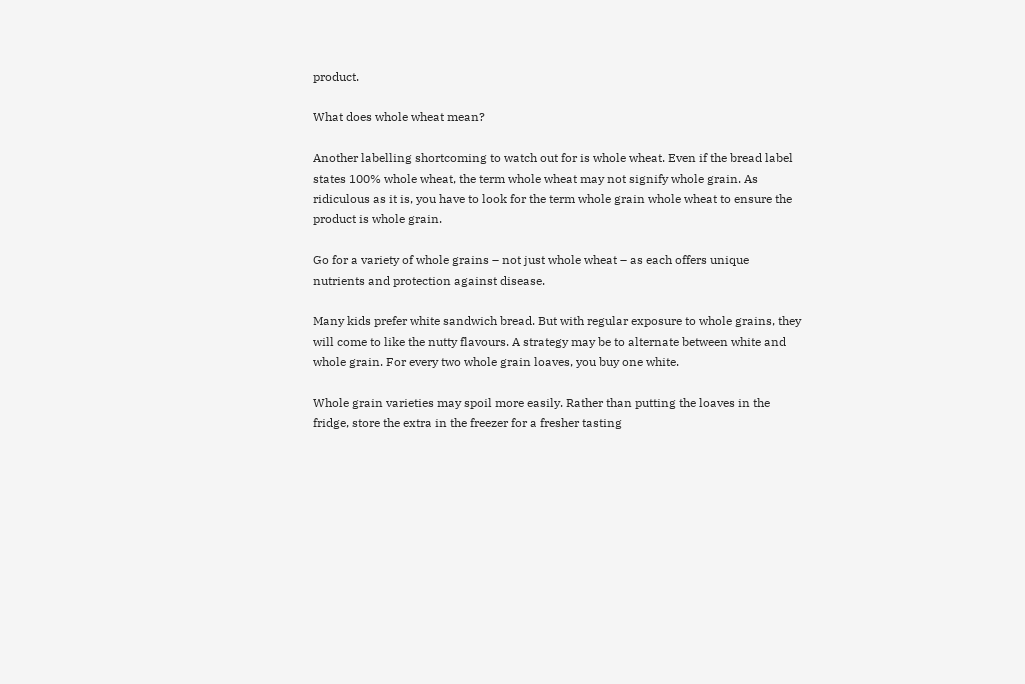product.

What does whole wheat mean?

Another labelling shortcoming to watch out for is whole wheat. Even if the bread label states 100% whole wheat, the term whole wheat may not signify whole grain. As ridiculous as it is, you have to look for the term whole grain whole wheat to ensure the product is whole grain.

Go for a variety of whole grains – not just whole wheat – as each offers unique nutrients and protection against disease.

Many kids prefer white sandwich bread. But with regular exposure to whole grains, they will come to like the nutty flavours. A strategy may be to alternate between white and whole grain. For every two whole grain loaves, you buy one white.

Whole grain varieties may spoil more easily. Rather than putting the loaves in the fridge, store the extra in the freezer for a fresher tasting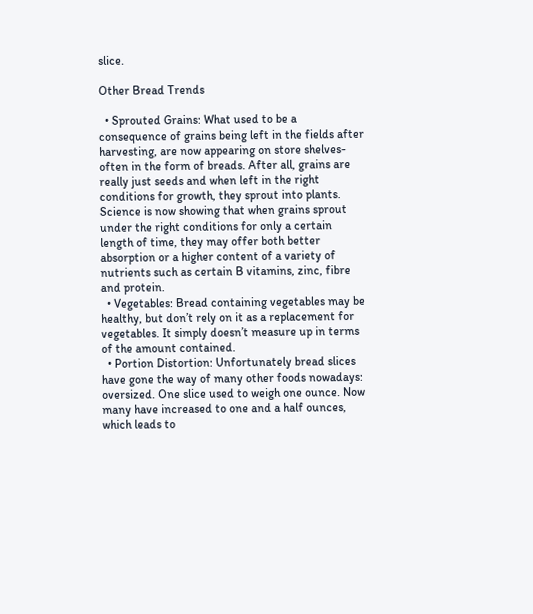slice.

Other Bread Trends

  • Sprouted Grains: What used to be a consequence of grains being left in the fields after harvesting, are now appearing on store shelves- often in the form of breads. After all, grains are really just seeds and when left in the right conditions for growth, they sprout into plants. Science is now showing that when grains sprout under the right conditions for only a certain length of time, they may offer both better absorption or a higher content of a variety of nutrients such as certain B vitamins, zinc, fibre and protein.
  • Vegetables: Bread containing vegetables may be healthy, but don’t rely on it as a replacement for vegetables. It simply doesn’t measure up in terms of the amount contained.
  • Portion Distortion: Unfortunately bread slices have gone the way of many other foods nowadays: oversized. One slice used to weigh one ounce. Now many have increased to one and a half ounces, which leads to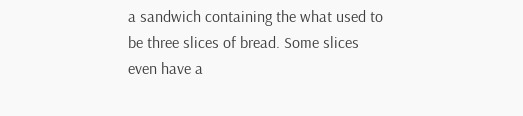a sandwich containing the what used to be three slices of bread. Some slices even have a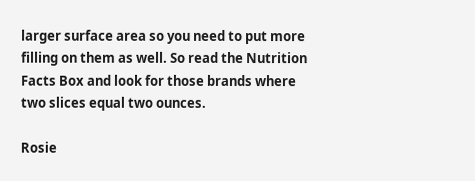larger surface area so you need to put more filling on them as well. So read the Nutrition Facts Box and look for those brands where two slices equal two ounces.

Rosie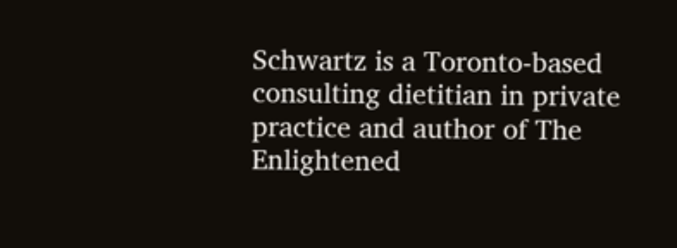Schwartz is a Toronto-based consulting dietitian in private practice and author of The Enlightened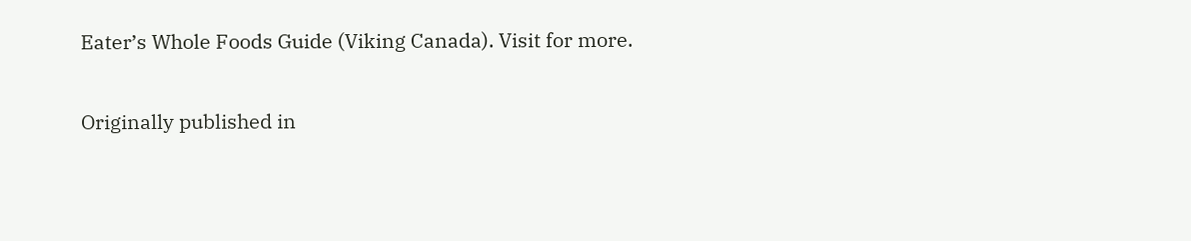Eater’s Whole Foods Guide (Viking Canada). Visit for more.

Originally published in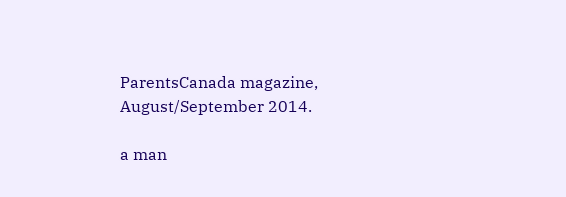ParentsCanada magazine, August/September 2014.

a man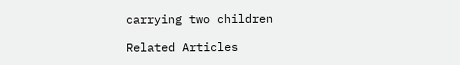carrying two children

Related Articles